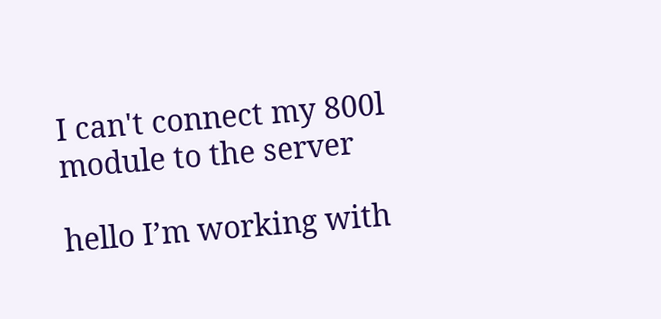I can't connect my 800l module to the server

hello I’m working with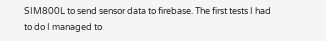SIM800L to send sensor data to firebase. The first tests I had to do I managed to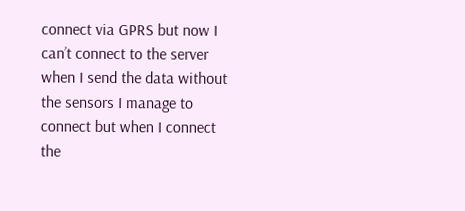connect via GPRS but now I can’t connect to the server when I send the data without the sensors I manage to connect but when I connect the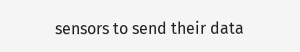sensors to send their data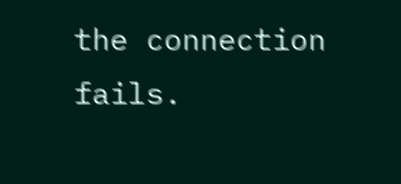the connection fails.